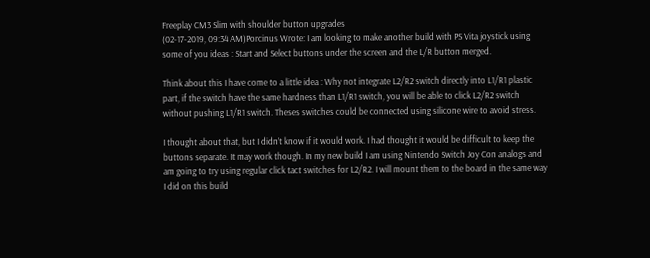Freeplay CM3 Slim with shoulder button upgrades
(02-17-2019, 09:34 AM)Porcinus Wrote: I am looking to make another build with PS Vita joystick using some of you ideas : Start and Select buttons under the screen and the L/R button merged.

Think about this I have come to a little idea : Why not integrate L2/R2 switch directly into L1/R1 plastic part, if the switch have the same hardness than L1/R1 switch, you will be able to click L2/R2 switch without pushing L1/R1 switch. Theses switches could be connected using silicone wire to avoid stress.

I thought about that, but I didn’t know if it would work. I had thought it would be difficult to keep the buttons separate. It may work though. In my new build I am using Nintendo Switch Joy Con analogs and am going to try using regular click tact switches for L2/R2. I will mount them to the board in the same way I did on this build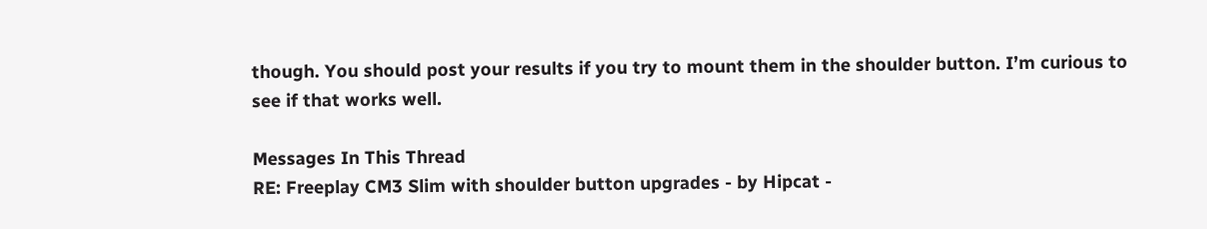though. You should post your results if you try to mount them in the shoulder button. I’m curious to see if that works well.

Messages In This Thread
RE: Freeplay CM3 Slim with shoulder button upgrades - by Hipcat -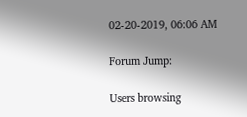02-20-2019, 06:06 AM

Forum Jump:

Users browsing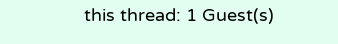this thread: 1 Guest(s)